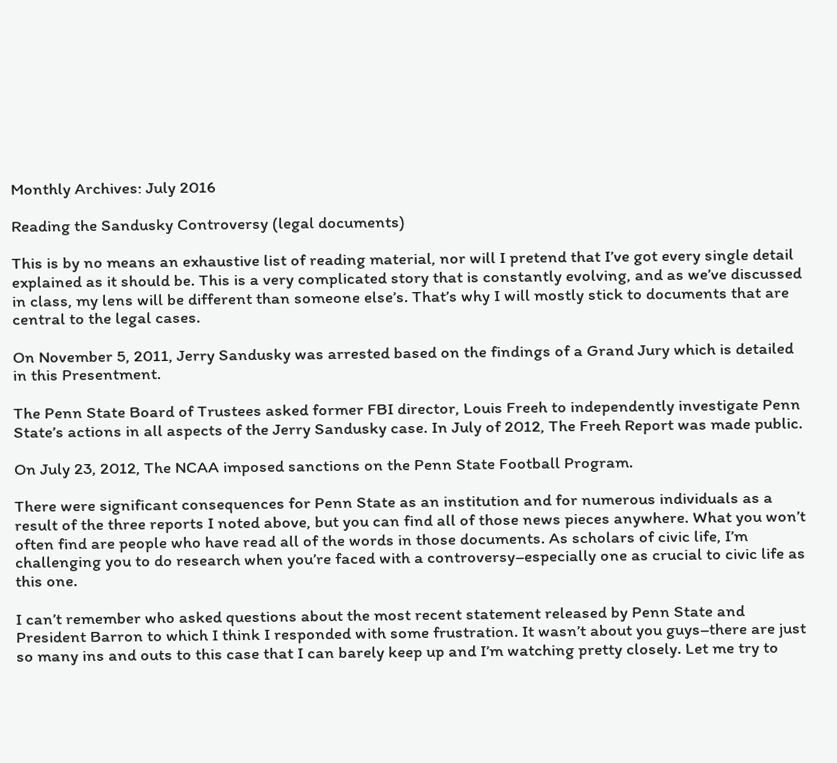Monthly Archives: July 2016

Reading the Sandusky Controversy (legal documents)

This is by no means an exhaustive list of reading material, nor will I pretend that I’ve got every single detail explained as it should be. This is a very complicated story that is constantly evolving, and as we’ve discussed in class, my lens will be different than someone else’s. That’s why I will mostly stick to documents that are central to the legal cases.

On November 5, 2011, Jerry Sandusky was arrested based on the findings of a Grand Jury which is detailed in this Presentment.

The Penn State Board of Trustees asked former FBI director, Louis Freeh to independently investigate Penn State’s actions in all aspects of the Jerry Sandusky case. In July of 2012, The Freeh Report was made public.

On July 23, 2012, The NCAA imposed sanctions on the Penn State Football Program.

There were significant consequences for Penn State as an institution and for numerous individuals as a result of the three reports I noted above, but you can find all of those news pieces anywhere. What you won’t often find are people who have read all of the words in those documents. As scholars of civic life, I’m challenging you to do research when you’re faced with a controversy–especially one as crucial to civic life as this one.

I can’t remember who asked questions about the most recent statement released by Penn State and President Barron to which I think I responded with some frustration. It wasn’t about you guys–there are just so many ins and outs to this case that I can barely keep up and I’m watching pretty closely. Let me try to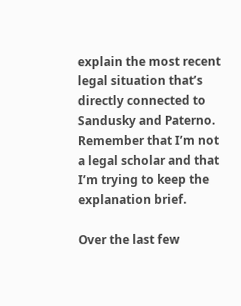explain the most recent legal situation that’s directly connected to Sandusky and Paterno. Remember that I’m not a legal scholar and that I’m trying to keep the explanation brief.

Over the last few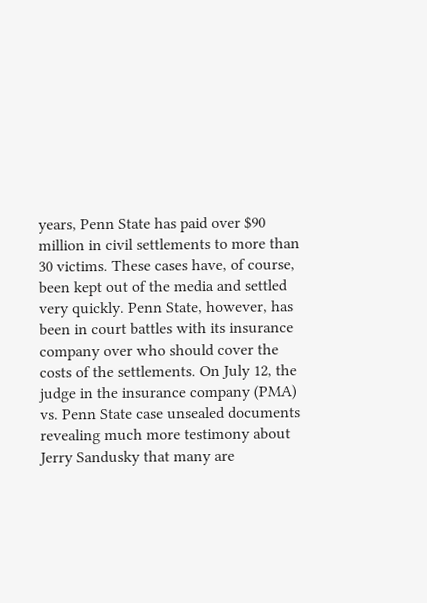years, Penn State has paid over $90 million in civil settlements to more than 30 victims. These cases have, of course, been kept out of the media and settled very quickly. Penn State, however, has been in court battles with its insurance company over who should cover the costs of the settlements. On July 12, the judge in the insurance company (PMA) vs. Penn State case unsealed documents revealing much more testimony about Jerry Sandusky that many are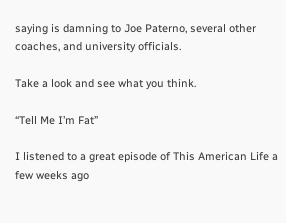saying is damning to Joe Paterno, several other coaches, and university officials.

Take a look and see what you think.

“Tell Me I’m Fat”

I listened to a great episode of This American Life a few weeks ago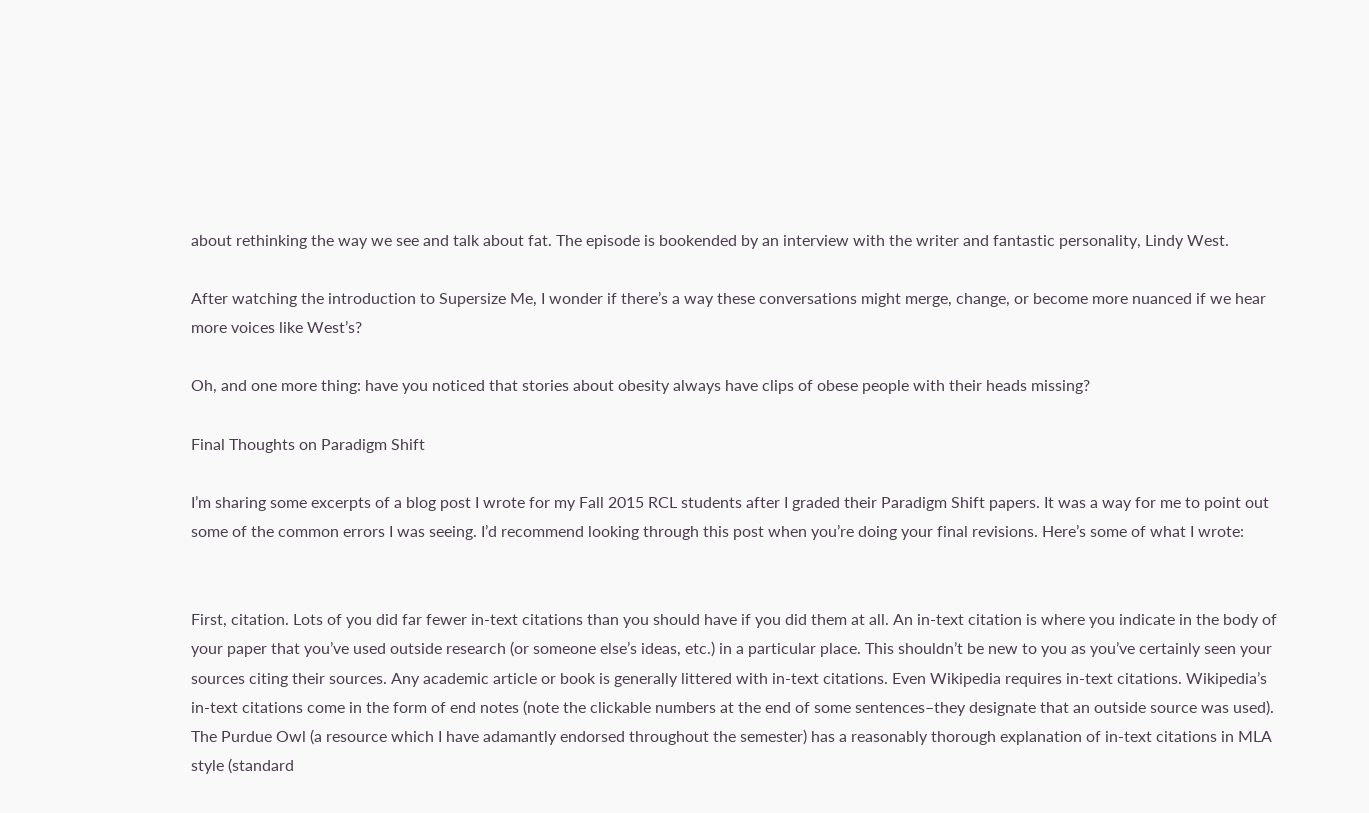about rethinking the way we see and talk about fat. The episode is bookended by an interview with the writer and fantastic personality, Lindy West.

After watching the introduction to Supersize Me, I wonder if there’s a way these conversations might merge, change, or become more nuanced if we hear more voices like West’s?

Oh, and one more thing: have you noticed that stories about obesity always have clips of obese people with their heads missing?

Final Thoughts on Paradigm Shift

I’m sharing some excerpts of a blog post I wrote for my Fall 2015 RCL students after I graded their Paradigm Shift papers. It was a way for me to point out some of the common errors I was seeing. I’d recommend looking through this post when you’re doing your final revisions. Here’s some of what I wrote:


First, citation. Lots of you did far fewer in-text citations than you should have if you did them at all. An in-text citation is where you indicate in the body of your paper that you’ve used outside research (or someone else’s ideas, etc.) in a particular place. This shouldn’t be new to you as you’ve certainly seen your sources citing their sources. Any academic article or book is generally littered with in-text citations. Even Wikipedia requires in-text citations. Wikipedia’s in-text citations come in the form of end notes (note the clickable numbers at the end of some sentences–they designate that an outside source was used). The Purdue Owl (a resource which I have adamantly endorsed throughout the semester) has a reasonably thorough explanation of in-text citations in MLA style (standard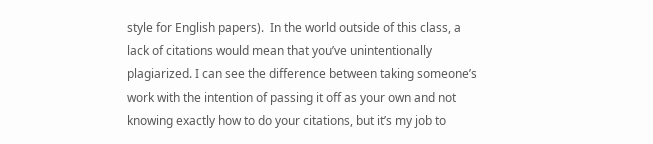style for English papers).  In the world outside of this class, a lack of citations would mean that you’ve unintentionally plagiarized. I can see the difference between taking someone’s work with the intention of passing it off as your own and not knowing exactly how to do your citations, but it’s my job to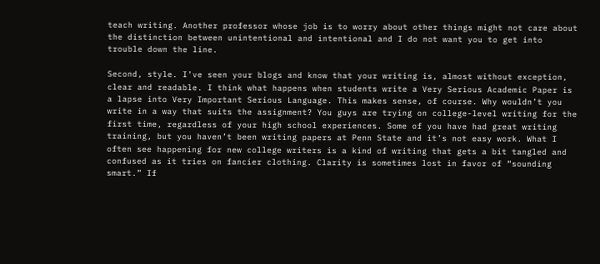teach writing. Another professor whose job is to worry about other things might not care about the distinction between unintentional and intentional and I do not want you to get into trouble down the line.

Second, style. I’ve seen your blogs and know that your writing is, almost without exception, clear and readable. I think what happens when students write a Very Serious Academic Paper is a lapse into Very Important Serious Language. This makes sense, of course. Why wouldn’t you write in a way that suits the assignment? You guys are trying on college-level writing for the first time, regardless of your high school experiences. Some of you have had great writing training, but you haven’t been writing papers at Penn State and it’s not easy work. What I often see happening for new college writers is a kind of writing that gets a bit tangled and confused as it tries on fancier clothing. Clarity is sometimes lost in favor of “sounding smart.” If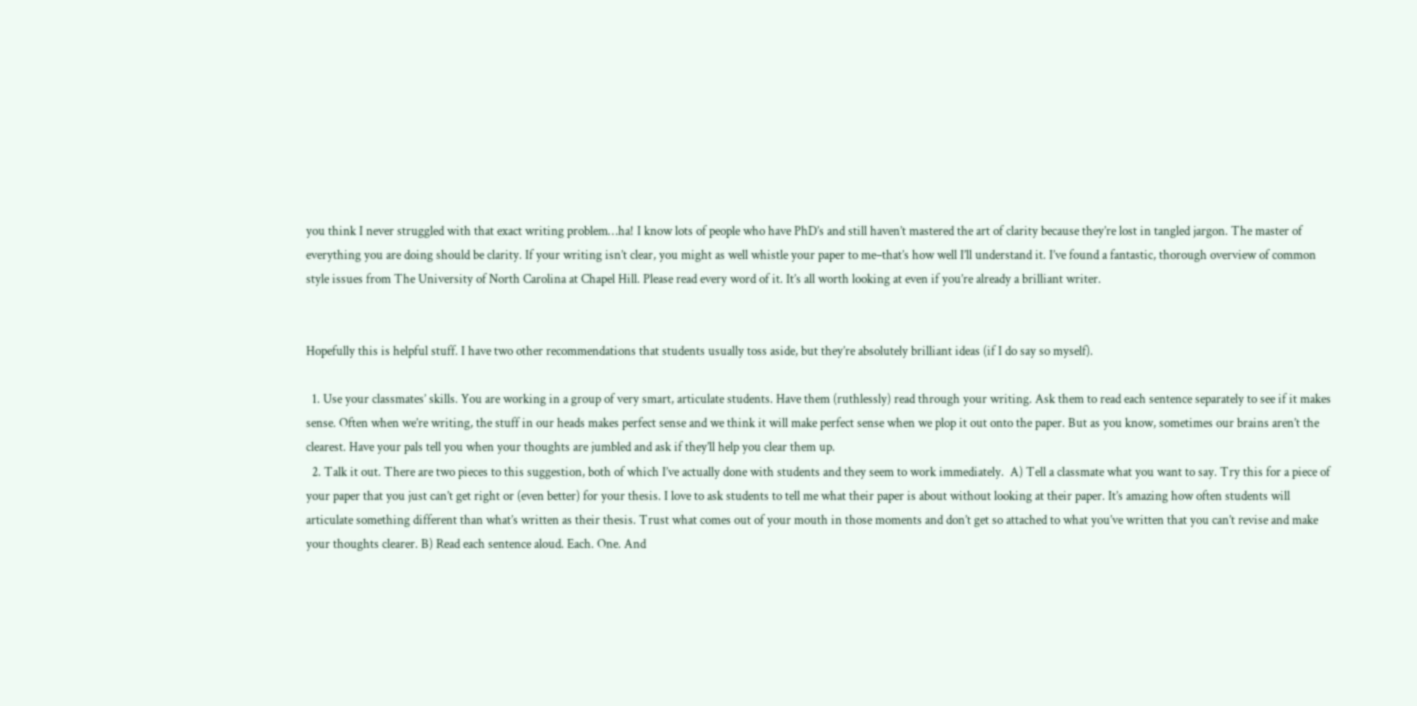you think I never struggled with that exact writing problem…ha! I know lots of people who have PhD’s and still haven’t mastered the art of clarity because they’re lost in tangled jargon. The master of everything you are doing should be clarity. If your writing isn’t clear, you might as well whistle your paper to me–that’s how well I’ll understand it. I’ve found a fantastic, thorough overview of common style issues from The University of North Carolina at Chapel Hill. Please read every word of it. It’s all worth looking at even if you’re already a brilliant writer.


Hopefully this is helpful stuff. I have two other recommendations that students usually toss aside, but they’re absolutely brilliant ideas (if I do say so myself).

  1. Use your classmates’ skills. You are working in a group of very smart, articulate students. Have them (ruthlessly) read through your writing. Ask them to read each sentence separately to see if it makes sense. Often when we’re writing, the stuff in our heads makes perfect sense and we think it will make perfect sense when we plop it out onto the paper. But as you know, sometimes our brains aren’t the clearest. Have your pals tell you when your thoughts are jumbled and ask if they’ll help you clear them up.
  2. Talk it out. There are two pieces to this suggestion, both of which I’ve actually done with students and they seem to work immediately.  A) Tell a classmate what you want to say. Try this for a piece of your paper that you just can’t get right or (even better) for your thesis. I love to ask students to tell me what their paper is about without looking at their paper. It’s amazing how often students will articulate something different than what’s written as their thesis. Trust what comes out of your mouth in those moments and don’t get so attached to what you’ve written that you can’t revise and make your thoughts clearer. B) Read each sentence aloud. Each. One. And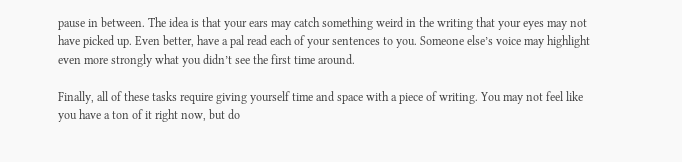pause in between. The idea is that your ears may catch something weird in the writing that your eyes may not have picked up. Even better, have a pal read each of your sentences to you. Someone else’s voice may highlight even more strongly what you didn’t see the first time around.

Finally, all of these tasks require giving yourself time and space with a piece of writing. You may not feel like you have a ton of it right now, but do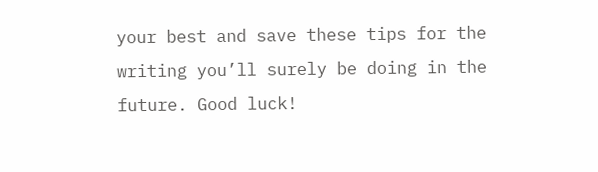your best and save these tips for the writing you’ll surely be doing in the future. Good luck!